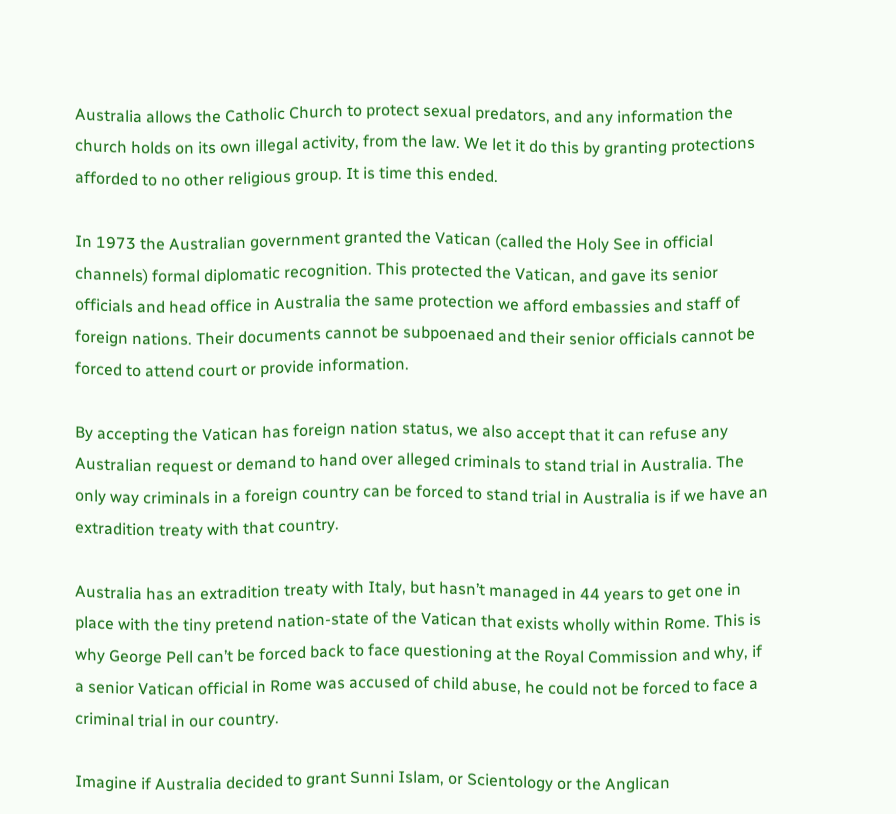Australia allows the Catholic Church to protect sexual predators, and any information the church holds on its own illegal activity, from the law. We let it do this by granting protections afforded to no other religious group. It is time this ended.

In 1973 the Australian government granted the Vatican (called the Holy See in official channels) formal diplomatic recognition. This protected the Vatican, and gave its senior officials and head office in Australia the same protection we afford embassies and staff of foreign nations. Their documents cannot be subpoenaed and their senior officials cannot be forced to attend court or provide information.

By accepting the Vatican has foreign nation status, we also accept that it can refuse any Australian request or demand to hand over alleged criminals to stand trial in Australia. The only way criminals in a foreign country can be forced to stand trial in Australia is if we have an extradition treaty with that country.

Australia has an extradition treaty with Italy, but hasn’t managed in 44 years to get one in place with the tiny pretend nation-state of the Vatican that exists wholly within Rome. This is why George Pell can’t be forced back to face questioning at the Royal Commission and why, if a senior Vatican official in Rome was accused of child abuse, he could not be forced to face a criminal trial in our country.

Imagine if Australia decided to grant Sunni Islam, or Scientology or the Anglican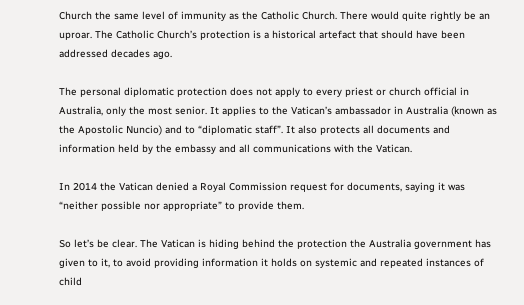Church the same level of immunity as the Catholic Church. There would quite rightly be an uproar. The Catholic Church’s protection is a historical artefact that should have been addressed decades ago.

The personal diplomatic protection does not apply to every priest or church official in Australia, only the most senior. It applies to the Vatican’s ambassador in Australia (known as the Apostolic Nuncio) and to “diplomatic staff”. It also protects all documents and information held by the embassy and all communications with the Vatican.

In 2014 the Vatican denied a Royal Commission request for documents, saying it was “neither possible nor appropriate” to provide them.

So let’s be clear. The Vatican is hiding behind the protection the Australia government has given to it, to avoid providing information it holds on systemic and repeated instances of child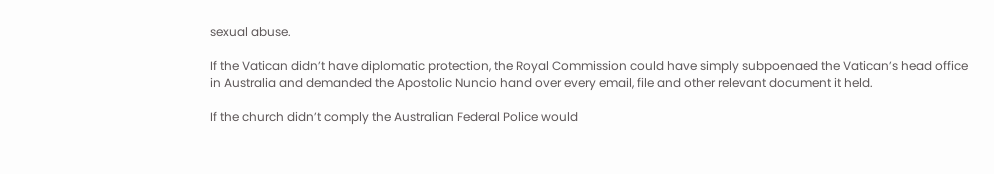sexual abuse.

If the Vatican didn’t have diplomatic protection, the Royal Commission could have simply subpoenaed the Vatican’s head office in Australia and demanded the Apostolic Nuncio hand over every email, file and other relevant document it held.

If the church didn’t comply the Australian Federal Police would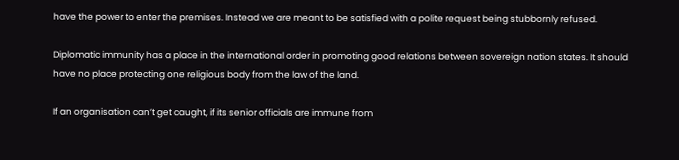have the power to enter the premises. Instead we are meant to be satisfied with a polite request being stubbornly refused.

Diplomatic immunity has a place in the international order in promoting good relations between sovereign nation states. It should have no place protecting one religious body from the law of the land.

If an organisation can’t get caught, if its senior officials are immune from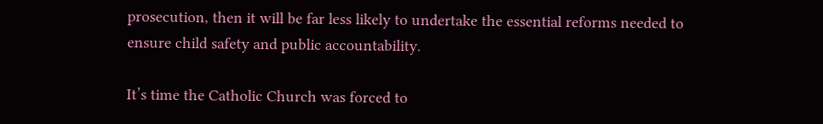prosecution, then it will be far less likely to undertake the essential reforms needed to ensure child safety and public accountability.

It’s time the Catholic Church was forced to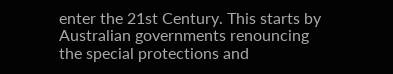enter the 21st Century. This starts by Australian governments renouncing the special protections and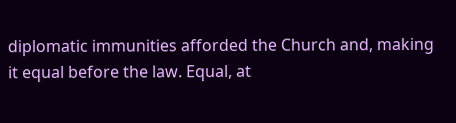diplomatic immunities afforded the Church and, making it equal before the law. Equal, at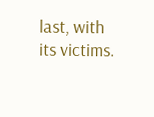last, with its victims.